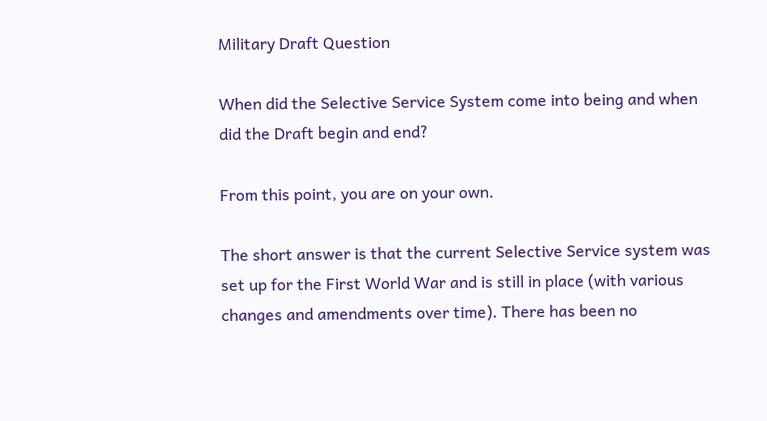Military Draft Question

When did the Selective Service System come into being and when did the Draft begin and end?

From this point, you are on your own.

The short answer is that the current Selective Service system was set up for the First World War and is still in place (with various changes and amendments over time). There has been no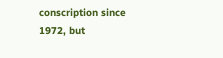conscription since 1972, but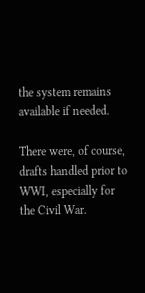the system remains available if needed.

There were, of course, drafts handled prior to WWI, especially for the Civil War.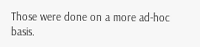Those were done on a more ad-hoc basis.